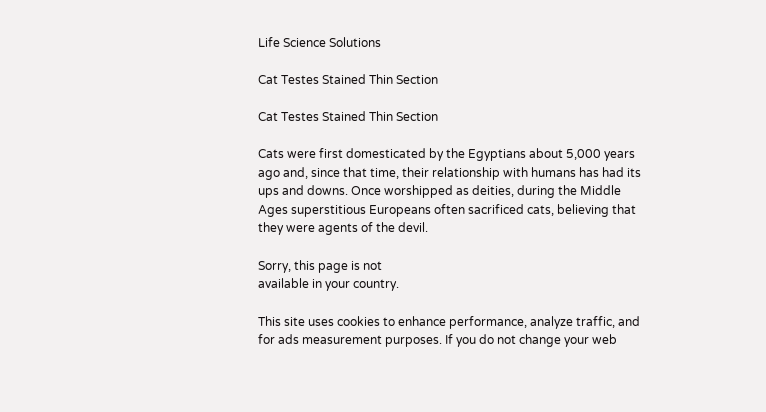Life Science Solutions

Cat Testes Stained Thin Section

Cat Testes Stained Thin Section

Cats were first domesticated by the Egyptians about 5,000 years ago and, since that time, their relationship with humans has had its ups and downs. Once worshipped as deities, during the Middle Ages superstitious Europeans often sacrificed cats, believing that they were agents of the devil.

Sorry, this page is not
available in your country.

This site uses cookies to enhance performance, analyze traffic, and for ads measurement purposes. If you do not change your web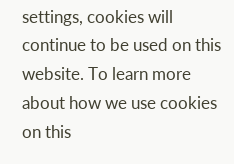settings, cookies will continue to be used on this website. To learn more about how we use cookies on this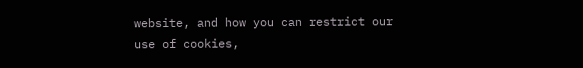website, and how you can restrict our use of cookies,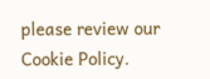please review our Cookie Policy.